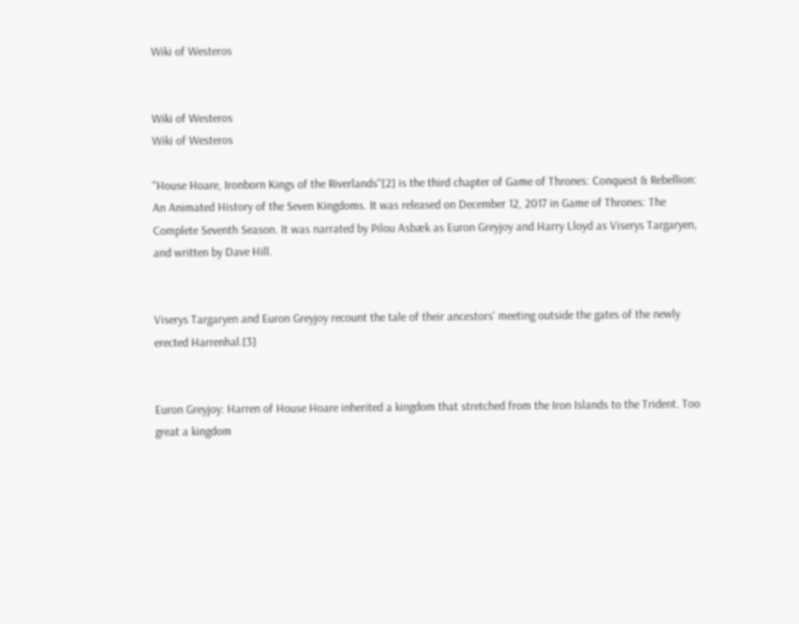Wiki of Westeros


Wiki of Westeros
Wiki of Westeros

"House Hoare, Ironborn Kings of the Riverlands"[2] is the third chapter of Game of Thrones: Conquest & Rebellion: An Animated History of the Seven Kingdoms. It was released on December 12, 2017 in Game of Thrones: The Complete Seventh Season. It was narrated by Pilou Asbæk as Euron Greyjoy and Harry Lloyd as Viserys Targaryen, and written by Dave Hill.


Viserys Targaryen and Euron Greyjoy recount the tale of their ancestors' meeting outside the gates of the newly erected Harrenhal.[3]


Euron Greyjoy: Harren of House Hoare inherited a kingdom that stretched from the Iron Islands to the Trident. Too great a kingdom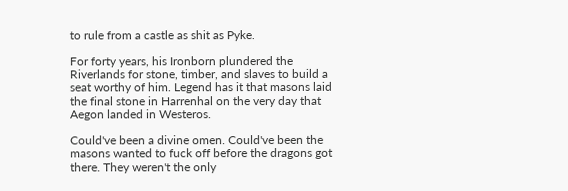to rule from a castle as shit as Pyke.

For forty years, his Ironborn plundered the Riverlands for stone, timber, and slaves to build a seat worthy of him. Legend has it that masons laid the final stone in Harrenhal on the very day that Aegon landed in Westeros.

Could've been a divine omen. Could've been the masons wanted to fuck off before the dragons got there. They weren't the only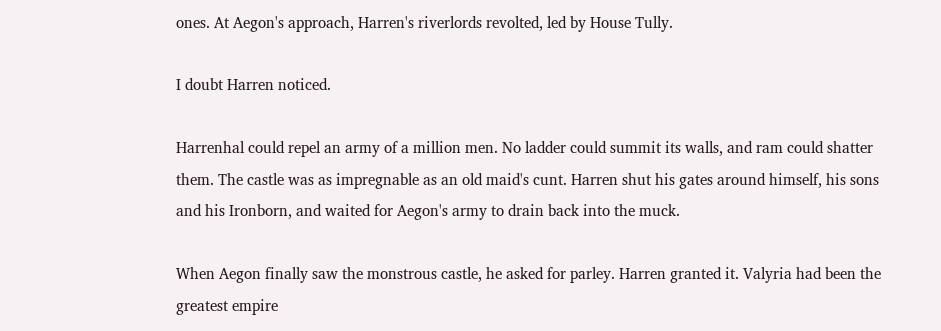ones. At Aegon's approach, Harren's riverlords revolted, led by House Tully.

I doubt Harren noticed.

Harrenhal could repel an army of a million men. No ladder could summit its walls, and ram could shatter them. The castle was as impregnable as an old maid's cunt. Harren shut his gates around himself, his sons and his Ironborn, and waited for Aegon's army to drain back into the muck.

When Aegon finally saw the monstrous castle, he asked for parley. Harren granted it. Valyria had been the greatest empire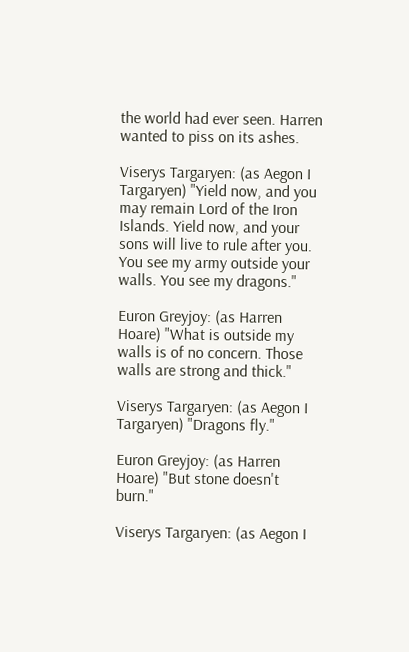the world had ever seen. Harren wanted to piss on its ashes.

Viserys Targaryen: (as Aegon I Targaryen) "Yield now, and you may remain Lord of the Iron Islands. Yield now, and your sons will live to rule after you. You see my army outside your walls. You see my dragons."

Euron Greyjoy: (as Harren Hoare) "What is outside my walls is of no concern. Those walls are strong and thick."

Viserys Targaryen: (as Aegon I Targaryen) "Dragons fly."

Euron Greyjoy: (as Harren Hoare) "But stone doesn't burn."

Viserys Targaryen: (as Aegon I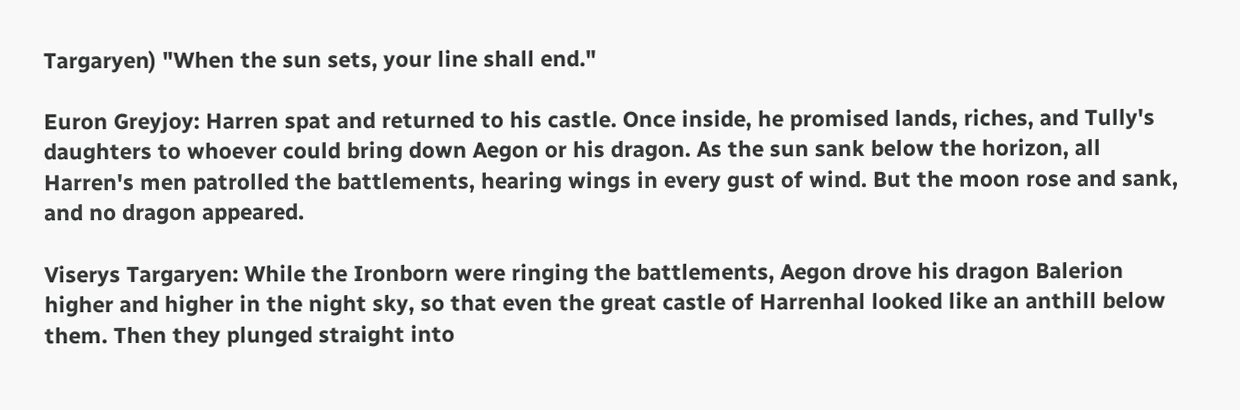Targaryen) "When the sun sets, your line shall end."

Euron Greyjoy: Harren spat and returned to his castle. Once inside, he promised lands, riches, and Tully's daughters to whoever could bring down Aegon or his dragon. As the sun sank below the horizon, all Harren's men patrolled the battlements, hearing wings in every gust of wind. But the moon rose and sank, and no dragon appeared.

Viserys Targaryen: While the Ironborn were ringing the battlements, Aegon drove his dragon Balerion higher and higher in the night sky, so that even the great castle of Harrenhal looked like an anthill below them. Then they plunged straight into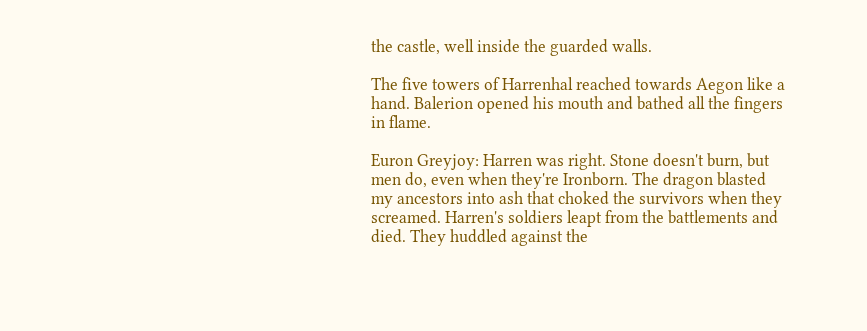the castle, well inside the guarded walls.

The five towers of Harrenhal reached towards Aegon like a hand. Balerion opened his mouth and bathed all the fingers in flame.

Euron Greyjoy: Harren was right. Stone doesn't burn, but men do, even when they're Ironborn. The dragon blasted my ancestors into ash that choked the survivors when they screamed. Harren's soldiers leapt from the battlements and died. They huddled against the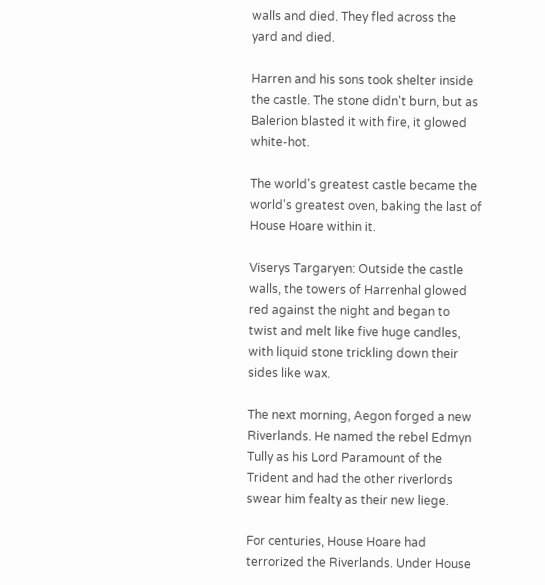walls and died. They fled across the yard and died.

Harren and his sons took shelter inside the castle. The stone didn't burn, but as Balerion blasted it with fire, it glowed white-hot.

The world's greatest castle became the world's greatest oven, baking the last of House Hoare within it.

Viserys Targaryen: Outside the castle walls, the towers of Harrenhal glowed red against the night and began to twist and melt like five huge candles, with liquid stone trickling down their sides like wax.

The next morning, Aegon forged a new Riverlands. He named the rebel Edmyn Tully as his Lord Paramount of the Trident and had the other riverlords swear him fealty as their new liege.

For centuries, House Hoare had terrorized the Riverlands. Under House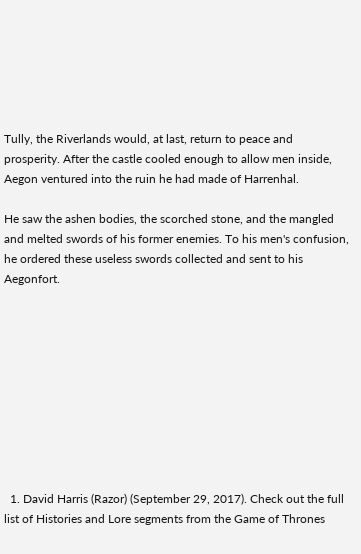Tully, the Riverlands would, at last, return to peace and prosperity. After the castle cooled enough to allow men inside, Aegon ventured into the ruin he had made of Harrenhal.

He saw the ashen bodies, the scorched stone, and the mangled and melted swords of his former enemies. To his men's confusion, he ordered these useless swords collected and sent to his Aegonfort.










  1. David Harris (Razor) (September 29, 2017). Check out the full list of Histories and Lore segments from the Game of Thrones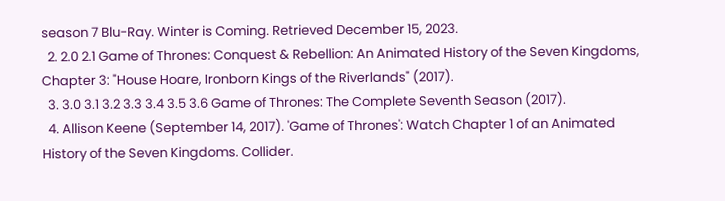season 7 Blu-Ray. Winter is Coming. Retrieved December 15, 2023.
  2. 2.0 2.1 Game of Thrones: Conquest & Rebellion: An Animated History of the Seven Kingdoms, Chapter 3: "House Hoare, Ironborn Kings of the Riverlands" (2017).
  3. 3.0 3.1 3.2 3.3 3.4 3.5 3.6 Game of Thrones: The Complete Seventh Season (2017).
  4. Allison Keene (September 14, 2017). 'Game of Thrones': Watch Chapter 1 of an Animated History of the Seven Kingdoms. Collider.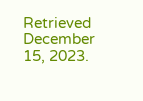Retrieved December 15, 2023.